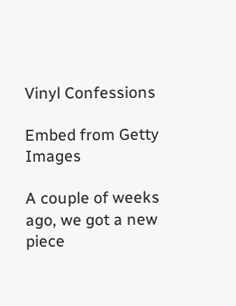Vinyl Confessions

Embed from Getty Images

A couple of weeks ago, we got a new piece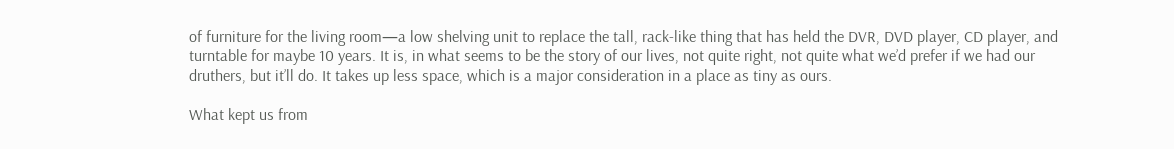of furniture for the living room—a low shelving unit to replace the tall, rack-like thing that has held the DVR, DVD player, CD player, and turntable for maybe 10 years. It is, in what seems to be the story of our lives, not quite right, not quite what we’d prefer if we had our druthers, but it’ll do. It takes up less space, which is a major consideration in a place as tiny as ours.

What kept us from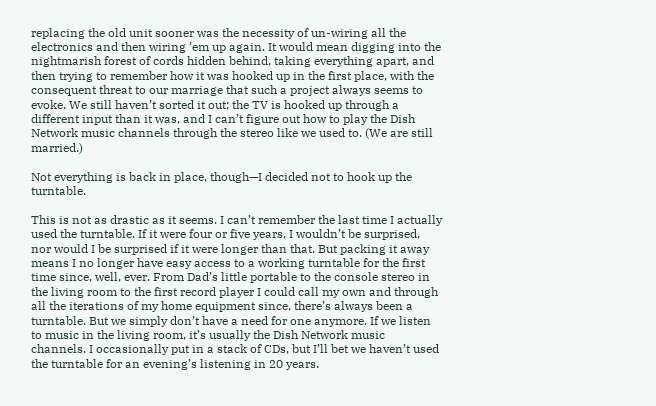replacing the old unit sooner was the necessity of un-wiring all the electronics and then wiring ’em up again. It would mean digging into the nightmarish forest of cords hidden behind, taking everything apart, and then trying to remember how it was hooked up in the first place, with the consequent threat to our marriage that such a project always seems to evoke. We still haven’t sorted it out; the TV is hooked up through a different input than it was, and I can’t figure out how to play the Dish Network music channels through the stereo like we used to. (We are still married.)

Not everything is back in place, though—I decided not to hook up the turntable.

This is not as drastic as it seems. I can’t remember the last time I actually used the turntable. If it were four or five years, I wouldn’t be surprised, nor would I be surprised if it were longer than that. But packing it away means I no longer have easy access to a working turntable for the first time since, well, ever. From Dad’s little portable to the console stereo in the living room to the first record player I could call my own and through all the iterations of my home equipment since, there’s always been a turntable. But we simply don’t have a need for one anymore. If we listen to music in the living room, it’s usually the Dish Network music channels. I occasionally put in a stack of CDs, but I’ll bet we haven’t used the turntable for an evening’s listening in 20 years.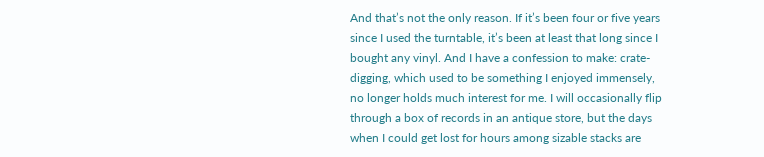And that’s not the only reason. If it’s been four or five years since I used the turntable, it’s been at least that long since I bought any vinyl. And I have a confession to make: crate-digging, which used to be something I enjoyed immensely, no longer holds much interest for me. I will occasionally flip through a box of records in an antique store, but the days when I could get lost for hours among sizable stacks are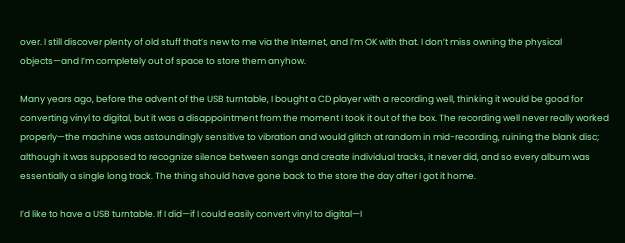over. I still discover plenty of old stuff that’s new to me via the Internet, and I’m OK with that. I don’t miss owning the physical objects—and I’m completely out of space to store them anyhow.

Many years ago, before the advent of the USB turntable, I bought a CD player with a recording well, thinking it would be good for converting vinyl to digital, but it was a disappointment from the moment I took it out of the box. The recording well never really worked properly—the machine was astoundingly sensitive to vibration and would glitch at random in mid-recording, ruining the blank disc; although it was supposed to recognize silence between songs and create individual tracks, it never did, and so every album was essentially a single long track. The thing should have gone back to the store the day after I got it home.

I’d like to have a USB turntable. If I did—if I could easily convert vinyl to digital—I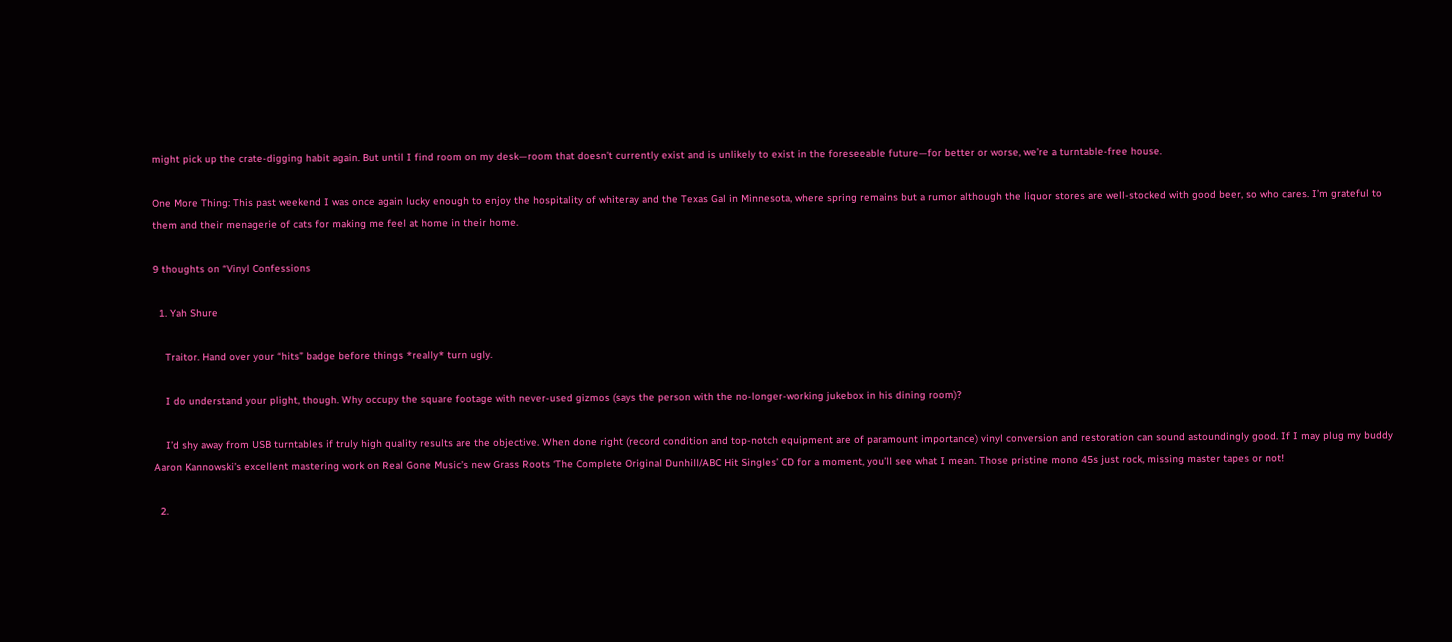might pick up the crate-digging habit again. But until I find room on my desk—room that doesn’t currently exist and is unlikely to exist in the foreseeable future—for better or worse, we’re a turntable-free house.

One More Thing: This past weekend I was once again lucky enough to enjoy the hospitality of whiteray and the Texas Gal in Minnesota, where spring remains but a rumor although the liquor stores are well-stocked with good beer, so who cares. I’m grateful to them and their menagerie of cats for making me feel at home in their home.

9 thoughts on “Vinyl Confessions

  1. Yah Shure

    Traitor. Hand over your “hits” badge before things *really* turn ugly.

    I do understand your plight, though. Why occupy the square footage with never-used gizmos (says the person with the no-longer-working jukebox in his dining room)?

    I’d shy away from USB turntables if truly high quality results are the objective. When done right (record condition and top-notch equipment are of paramount importance) vinyl conversion and restoration can sound astoundingly good. If I may plug my buddy Aaron Kannowski’s excellent mastering work on Real Gone Music’s new Grass Roots ‘The Complete Original Dunhill/ABC Hit Singles’ CD for a moment, you’ll see what I mean. Those pristine mono 45s just rock, missing master tapes or not!

  2.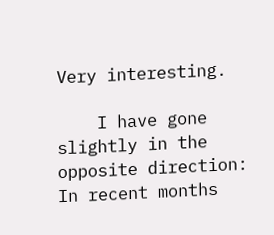Very interesting.

    I have gone slightly in the opposite direction: In recent months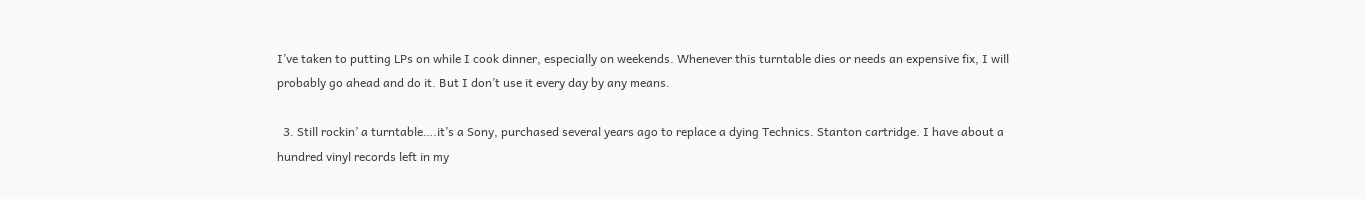I’ve taken to putting LPs on while I cook dinner, especially on weekends. Whenever this turntable dies or needs an expensive fix, I will probably go ahead and do it. But I don’t use it every day by any means.

  3. Still rockin’ a turntable….it’s a Sony, purchased several years ago to replace a dying Technics. Stanton cartridge. I have about a hundred vinyl records left in my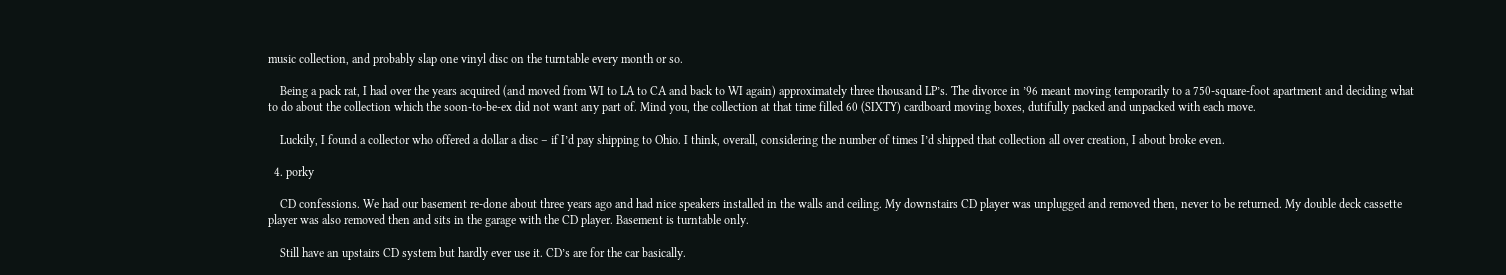music collection, and probably slap one vinyl disc on the turntable every month or so.

    Being a pack rat, I had over the years acquired (and moved from WI to LA to CA and back to WI again) approximately three thousand LP’s. The divorce in ’96 meant moving temporarily to a 750-square-foot apartment and deciding what to do about the collection which the soon-to-be-ex did not want any part of. Mind you, the collection at that time filled 60 (SIXTY) cardboard moving boxes, dutifully packed and unpacked with each move.

    Luckily, I found a collector who offered a dollar a disc – if I’d pay shipping to Ohio. I think, overall, considering the number of times I’d shipped that collection all over creation, I about broke even.

  4. porky

    CD confessions. We had our basement re-done about three years ago and had nice speakers installed in the walls and ceiling. My downstairs CD player was unplugged and removed then, never to be returned. My double deck cassette player was also removed then and sits in the garage with the CD player. Basement is turntable only.

    Still have an upstairs CD system but hardly ever use it. CD’s are for the car basically.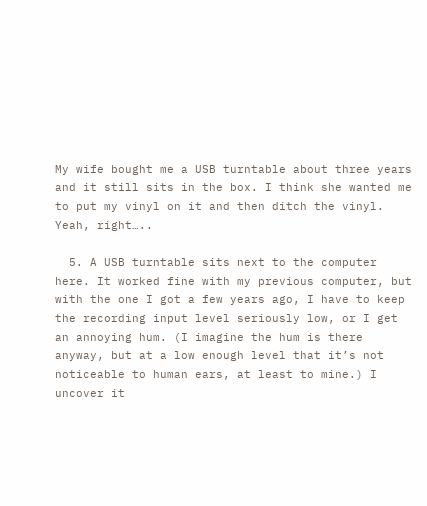My wife bought me a USB turntable about three years and it still sits in the box. I think she wanted me to put my vinyl on it and then ditch the vinyl. Yeah, right…..

  5. A USB turntable sits next to the computer here. It worked fine with my previous computer, but with the one I got a few years ago, I have to keep the recording input level seriously low, or I get an annoying hum. (I imagine the hum is there anyway, but at a low enough level that it’s not noticeable to human ears, at least to mine.) I uncover it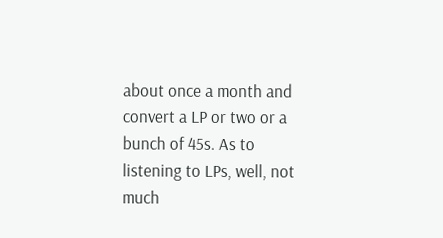about once a month and convert a LP or two or a bunch of 45s. As to listening to LPs, well, not much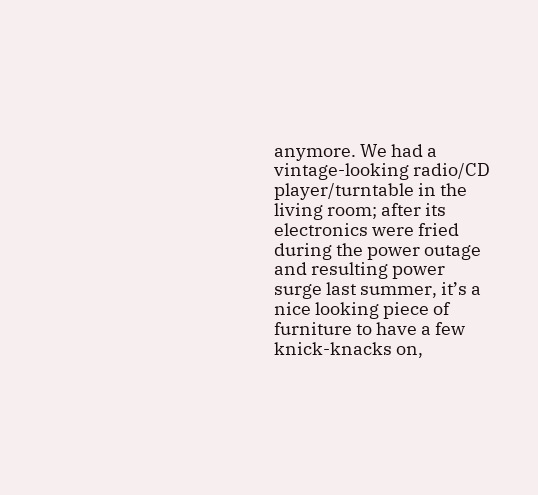anymore. We had a vintage-looking radio/CD player/turntable in the living room; after its electronics were fried during the power outage and resulting power surge last summer, it’s a nice looking piece of furniture to have a few knick-knacks on,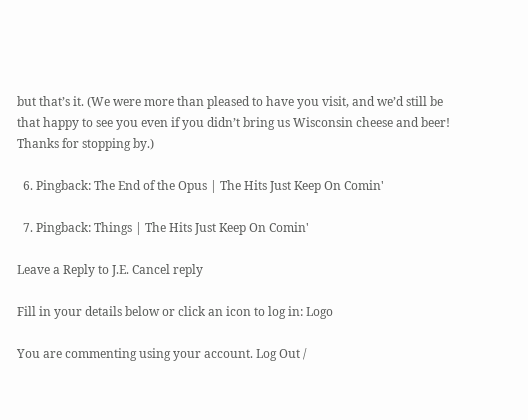but that’s it. (We were more than pleased to have you visit, and we’d still be that happy to see you even if you didn’t bring us Wisconsin cheese and beer! Thanks for stopping by.)

  6. Pingback: The End of the Opus | The Hits Just Keep On Comin'

  7. Pingback: Things | The Hits Just Keep On Comin'

Leave a Reply to J.E. Cancel reply

Fill in your details below or click an icon to log in: Logo

You are commenting using your account. Log Out /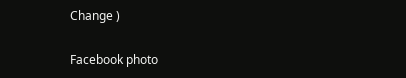Change )

Facebook photo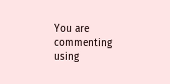You are commenting using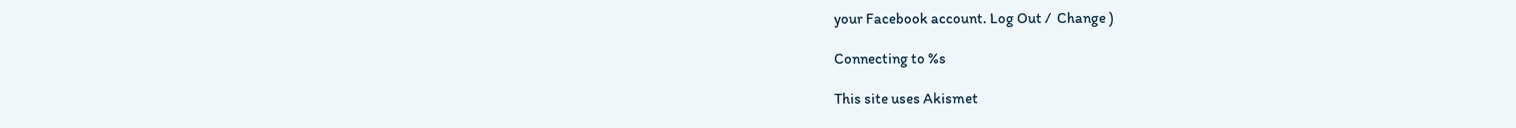your Facebook account. Log Out /  Change )

Connecting to %s

This site uses Akismet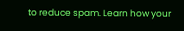to reduce spam. Learn how your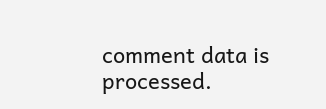comment data is processed.